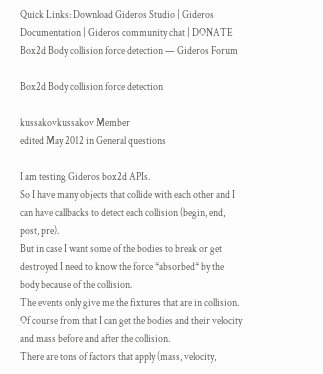Quick Links: Download Gideros Studio | Gideros Documentation | Gideros community chat | DONATE
Box2d Body collision force detection — Gideros Forum

Box2d Body collision force detection

kussakovkussakov Member
edited May 2012 in General questions

I am testing Gideros box2d APIs.
So I have many objects that collide with each other and I can have callbacks to detect each collision (begin, end, post, pre).
But in case I want some of the bodies to break or get destroyed I need to know the force *absorbed* by the body because of the collision.
The events only give me the fixtures that are in collision. Of course from that I can get the bodies and their velocity and mass before and after the collision.
There are tons of factors that apply (mass, velocity,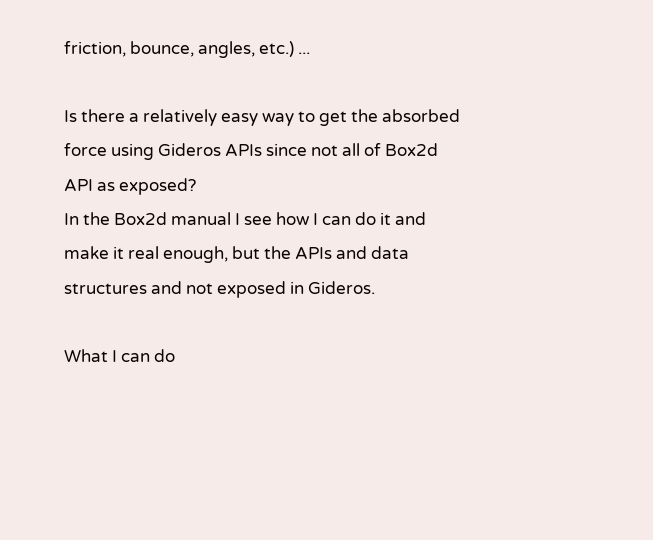friction, bounce, angles, etc.) ...

Is there a relatively easy way to get the absorbed force using Gideros APIs since not all of Box2d API as exposed?
In the Box2d manual I see how I can do it and make it real enough, but the APIs and data structures and not exposed in Gideros.

What I can do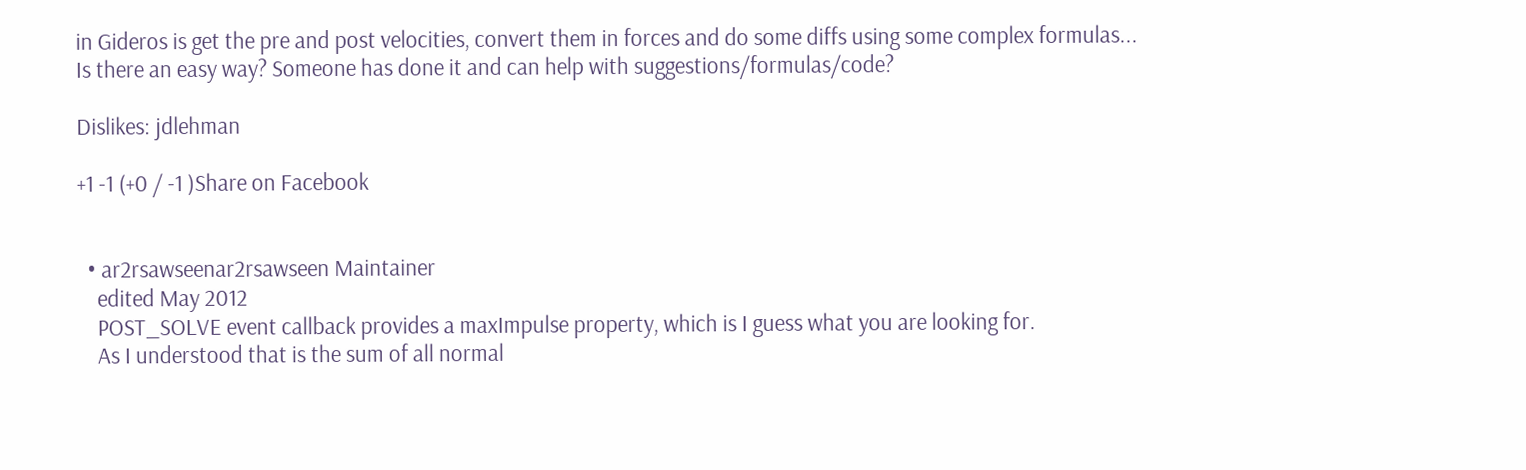in Gideros is get the pre and post velocities, convert them in forces and do some diffs using some complex formulas...
Is there an easy way? Someone has done it and can help with suggestions/formulas/code?

Dislikes: jdlehman

+1 -1 (+0 / -1 )Share on Facebook


  • ar2rsawseenar2rsawseen Maintainer
    edited May 2012
    POST_SOLVE event callback provides a maxImpulse property, which is I guess what you are looking for.
    As I understood that is the sum of all normal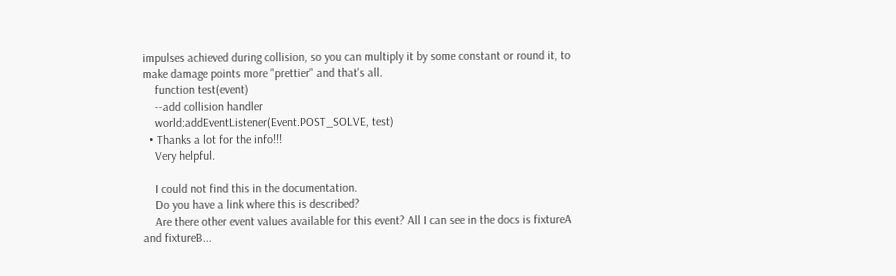impulses achieved during collision, so you can multiply it by some constant or round it, to make damage points more "prettier" and that's all.
    function test(event)
    --add collision handler
    world:addEventListener(Event.POST_SOLVE, test)
  • Thanks a lot for the info!!!
    Very helpful.

    I could not find this in the documentation.
    Do you have a link where this is described?
    Are there other event values available for this event? All I can see in the docs is fixtureA and fixtureB...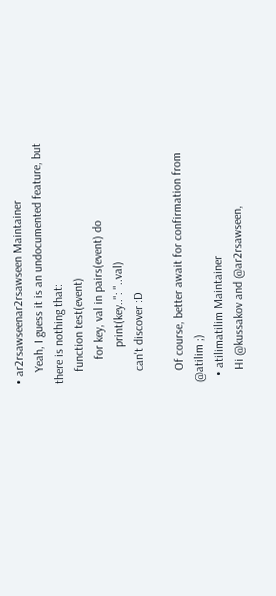• ar2rsawseenar2rsawseen Maintainer
    Yeah, I guess it is an undocumented feature, but there is nothing that:
    function test(event)
        for key, val in pairs(event) do
            print(key..": "..val)
    can't discover :D

    Of course, better await for confirmation from @atilim ;)
  • atilimatilim Maintainer
    Hi @kussakov and @ar2rsawseen,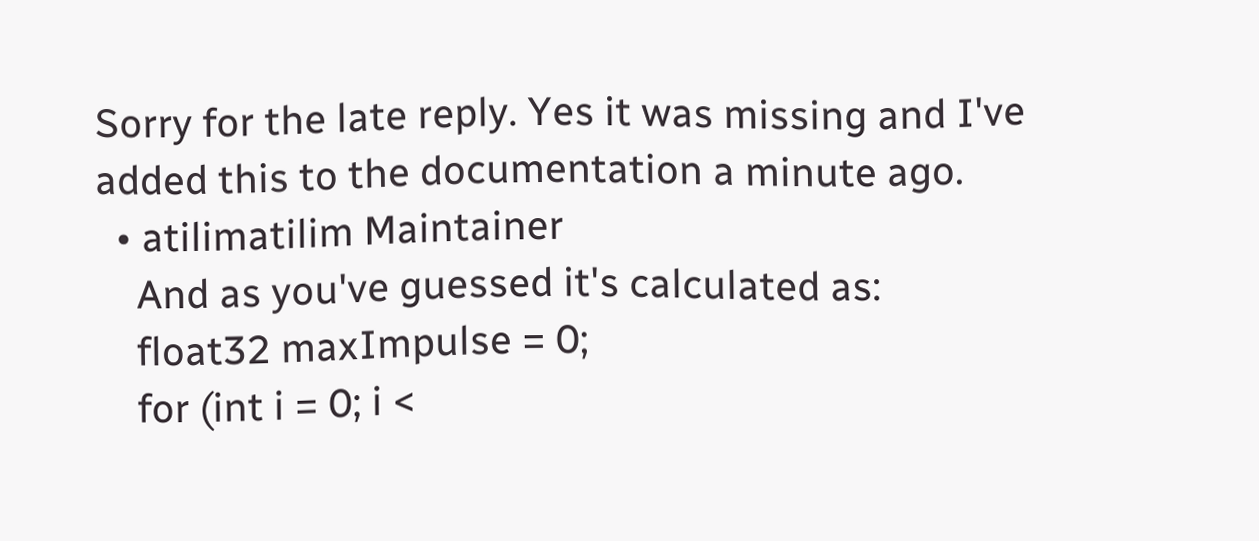Sorry for the late reply. Yes it was missing and I've added this to the documentation a minute ago.
  • atilimatilim Maintainer
    And as you've guessed it's calculated as:
    float32 maxImpulse = 0;
    for (int i = 0; i <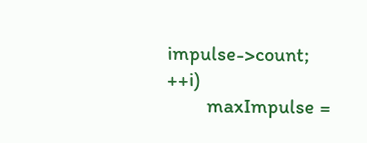impulse->count; ++i)
        maxImpulse =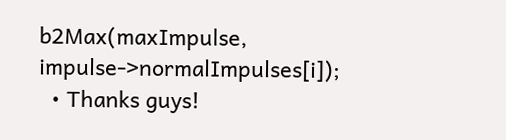b2Max(maxImpulse, impulse->normalImpulses[i]);
  • Thanks guys!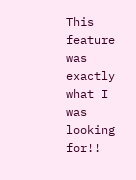This feature was exactly what I was looking for!!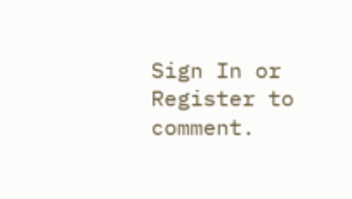Sign In or Register to comment.